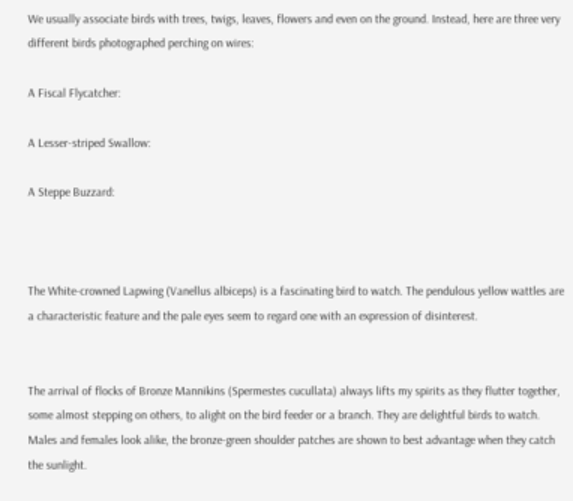We usually associate birds with trees, twigs, leaves, flowers and even on the ground. Instead, here are three very different birds photographed perching on wires:

A Fiscal Flycatcher:

A Lesser-striped Swallow:

A Steppe Buzzard:



The White-crowned Lapwing (Vanellus albiceps) is a fascinating bird to watch. The pendulous yellow wattles are a characteristic feature and the pale eyes seem to regard one with an expression of disinterest.


The arrival of flocks of Bronze Mannikins (Spermestes cucullata) always lifts my spirits as they flutter together, some almost stepping on others, to alight on the bird feeder or a branch. They are delightful birds to watch. Males and females look alike, the bronze-green shoulder patches are shown to best advantage when they catch the sunlight.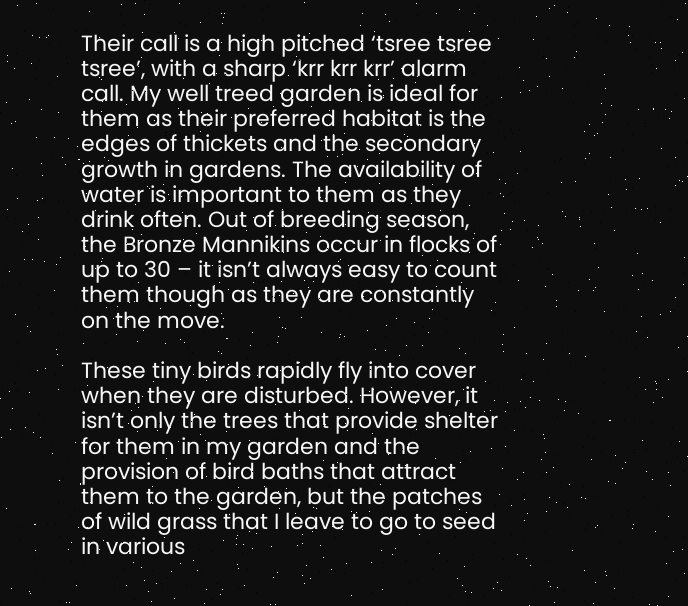Their call is a high pitched ‘tsree tsree tsree’, with a sharp ‘krr krr krr’ alarm call. My well treed garden is ideal for them as their preferred habitat is the edges of thickets and the secondary growth in gardens. The availability of water is important to them as they drink often. Out of breeding season, the Bronze Mannikins occur in flocks of up to 30 – it isn’t always easy to count them though as they are constantly on the move.

These tiny birds rapidly fly into cover when they are disturbed. However, it isn’t only the trees that provide shelter for them in my garden and the provision of bird baths that attract them to the garden, but the patches of wild grass that I leave to go to seed in various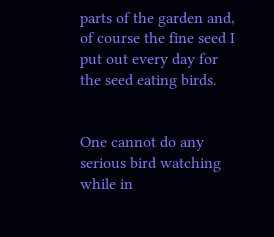parts of the garden and, of course the fine seed I put out every day for the seed eating birds.


One cannot do any serious bird watching while in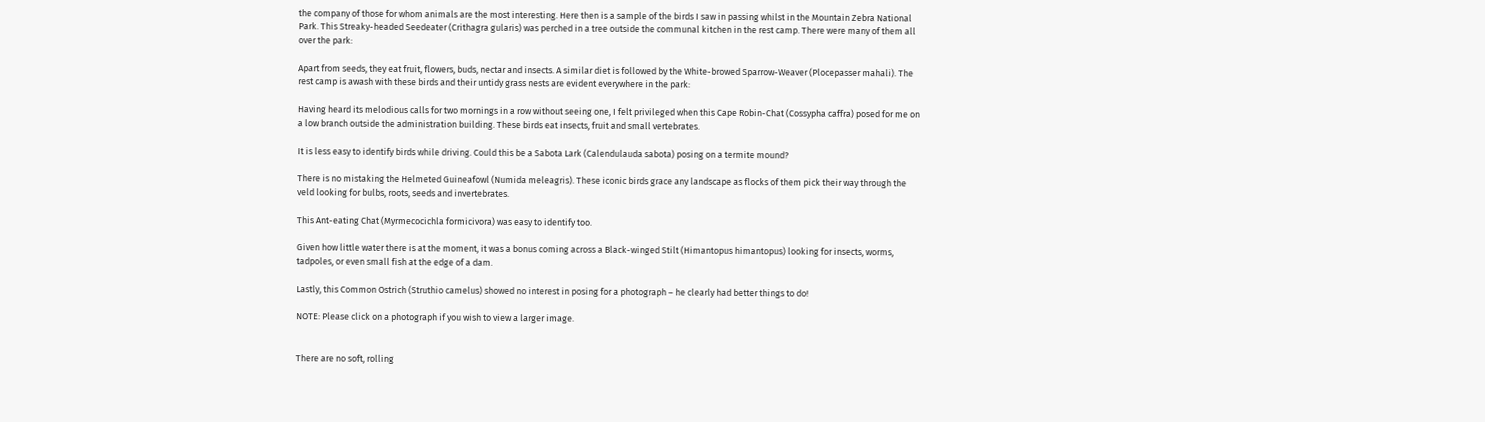the company of those for whom animals are the most interesting. Here then is a sample of the birds I saw in passing whilst in the Mountain Zebra National Park. This Streaky-headed Seedeater (Crithagra gularis) was perched in a tree outside the communal kitchen in the rest camp. There were many of them all over the park:

Apart from seeds, they eat fruit, flowers, buds, nectar and insects. A similar diet is followed by the White-browed Sparrow-Weaver (Plocepasser mahali). The rest camp is awash with these birds and their untidy grass nests are evident everywhere in the park:

Having heard its melodious calls for two mornings in a row without seeing one, I felt privileged when this Cape Robin-Chat (Cossypha caffra) posed for me on a low branch outside the administration building. These birds eat insects, fruit and small vertebrates.

It is less easy to identify birds while driving. Could this be a Sabota Lark (Calendulauda sabota) posing on a termite mound?

There is no mistaking the Helmeted Guineafowl (Numida meleagris). These iconic birds grace any landscape as flocks of them pick their way through the veld looking for bulbs, roots, seeds and invertebrates.

This Ant-eating Chat (Myrmecocichla formicivora) was easy to identify too.

Given how little water there is at the moment, it was a bonus coming across a Black-winged Stilt (Himantopus himantopus) looking for insects, worms, tadpoles, or even small fish at the edge of a dam.

Lastly, this Common Ostrich (Struthio camelus) showed no interest in posing for a photograph – he clearly had better things to do!

NOTE: Please click on a photograph if you wish to view a larger image.


There are no soft, rolling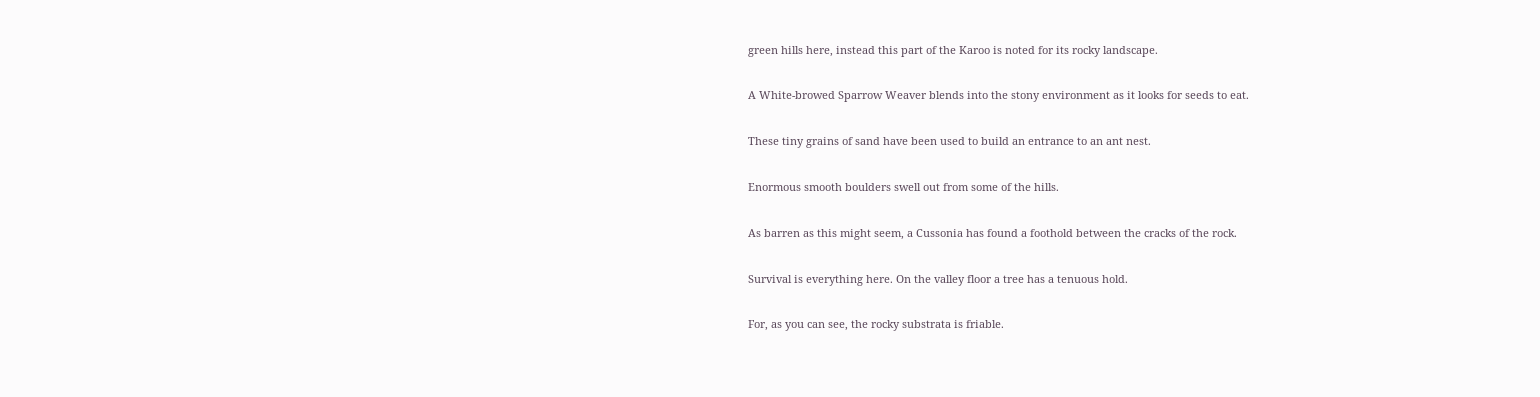green hills here, instead this part of the Karoo is noted for its rocky landscape.

A White-browed Sparrow Weaver blends into the stony environment as it looks for seeds to eat.

These tiny grains of sand have been used to build an entrance to an ant nest.

Enormous smooth boulders swell out from some of the hills.

As barren as this might seem, a Cussonia has found a foothold between the cracks of the rock.

Survival is everything here. On the valley floor a tree has a tenuous hold.

For, as you can see, the rocky substrata is friable.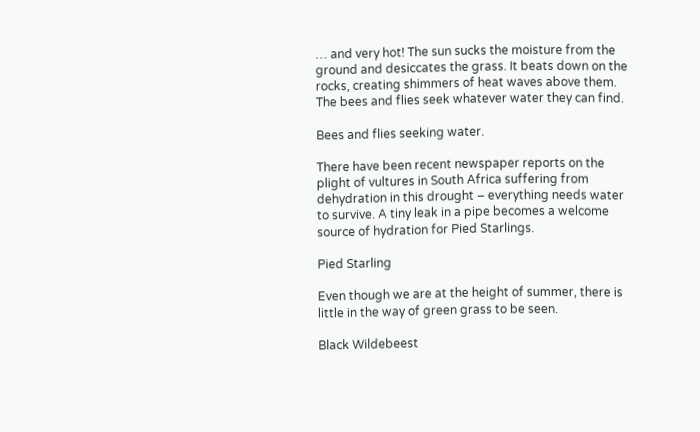… and very hot! The sun sucks the moisture from the ground and desiccates the grass. It beats down on the rocks, creating shimmers of heat waves above them. The bees and flies seek whatever water they can find.

Bees and flies seeking water.

There have been recent newspaper reports on the plight of vultures in South Africa suffering from dehydration in this drought – everything needs water to survive. A tiny leak in a pipe becomes a welcome source of hydration for Pied Starlings.

Pied Starling

Even though we are at the height of summer, there is little in the way of green grass to be seen.

Black Wildebeest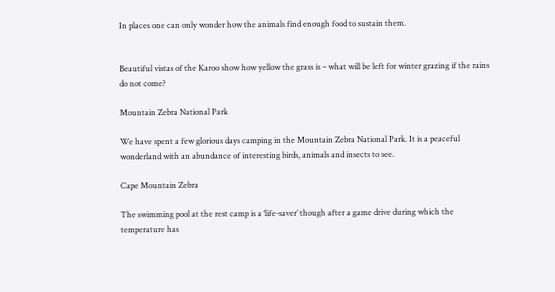In places one can only wonder how the animals find enough food to sustain them.


Beautiful vistas of the Karoo show how yellow the grass is – what will be left for winter grazing if the rains do not come?

Mountain Zebra National Park

We have spent a few glorious days camping in the Mountain Zebra National Park. It is a peaceful wonderland with an abundance of interesting birds, animals and insects to see.

Cape Mountain Zebra

The swimming pool at the rest camp is a ‘life-saver’ though after a game drive during which the temperature has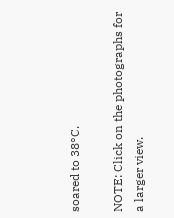soared to 38°C.

NOTE: Click on the photographs for a larger view.